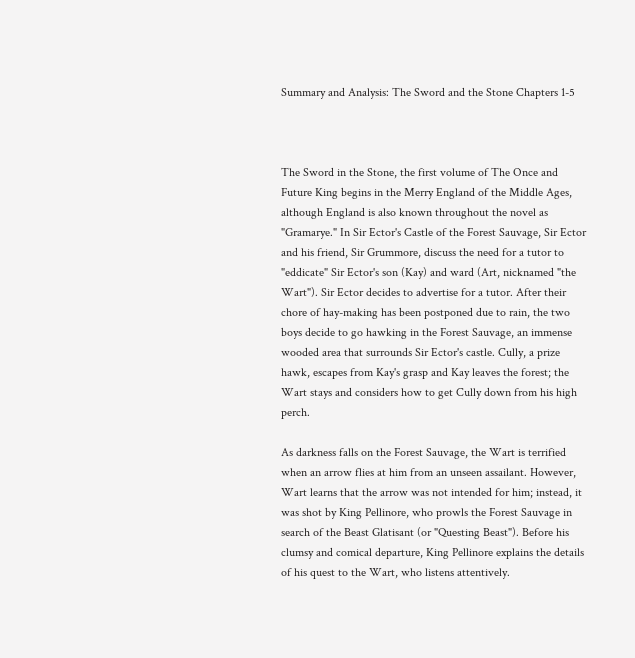Summary and Analysis: The Sword and the Stone Chapters 1-5



The Sword in the Stone, the first volume of The Once and Future King begins in the Merry England of the Middle Ages, although England is also known throughout the novel as "Gramarye." In Sir Ector's Castle of the Forest Sauvage, Sir Ector and his friend, Sir Grummore, discuss the need for a tutor to "eddicate" Sir Ector's son (Kay) and ward (Art, nicknamed "the Wart"). Sir Ector decides to advertise for a tutor. After their chore of hay-making has been postponed due to rain, the two boys decide to go hawking in the Forest Sauvage, an immense wooded area that surrounds Sir Ector's castle. Cully, a prize hawk, escapes from Kay's grasp and Kay leaves the forest; the Wart stays and considers how to get Cully down from his high perch.

As darkness falls on the Forest Sauvage, the Wart is terrified when an arrow flies at him from an unseen assailant. However, Wart learns that the arrow was not intended for him; instead, it was shot by King Pellinore, who prowls the Forest Sauvage in search of the Beast Glatisant (or "Questing Beast"). Before his clumsy and comical departure, King Pellinore explains the details of his quest to the Wart, who listens attentively.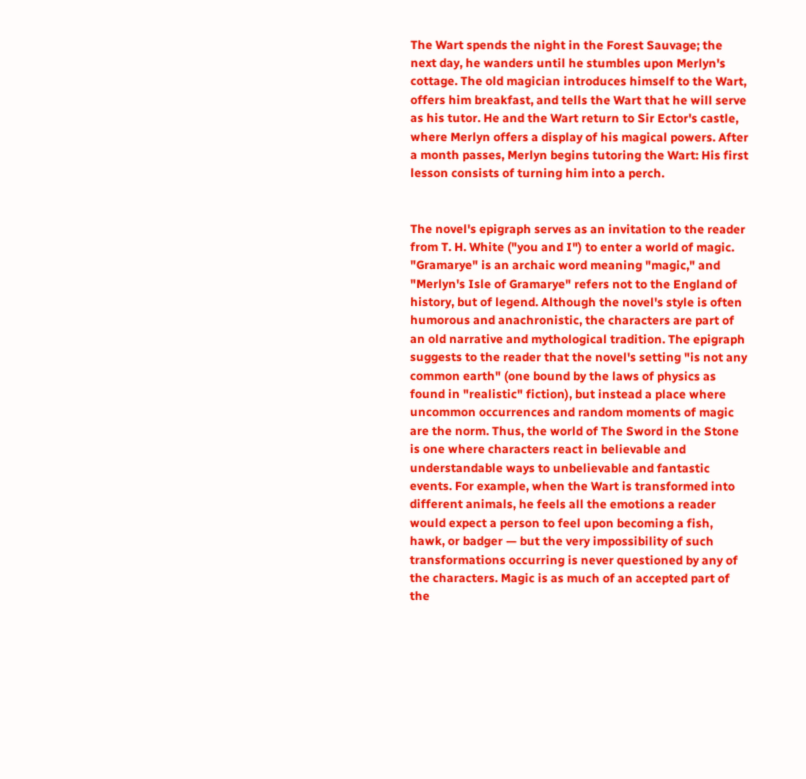The Wart spends the night in the Forest Sauvage; the next day, he wanders until he stumbles upon Merlyn's cottage. The old magician introduces himself to the Wart, offers him breakfast, and tells the Wart that he will serve as his tutor. He and the Wart return to Sir Ector's castle, where Merlyn offers a display of his magical powers. After a month passes, Merlyn begins tutoring the Wart: His first lesson consists of turning him into a perch.


The novel's epigraph serves as an invitation to the reader from T. H. White ("you and I") to enter a world of magic. "Gramarye" is an archaic word meaning "magic," and "Merlyn's Isle of Gramarye" refers not to the England of history, but of legend. Although the novel's style is often humorous and anachronistic, the characters are part of an old narrative and mythological tradition. The epigraph suggests to the reader that the novel's setting "is not any common earth" (one bound by the laws of physics as found in "realistic" fiction), but instead a place where uncommon occurrences and random moments of magic are the norm. Thus, the world of The Sword in the Stone is one where characters react in believable and understandable ways to unbelievable and fantastic events. For example, when the Wart is transformed into different animals, he feels all the emotions a reader would expect a person to feel upon becoming a fish, hawk, or badger — but the very impossibility of such transformations occurring is never questioned by any of the characters. Magic is as much of an accepted part of the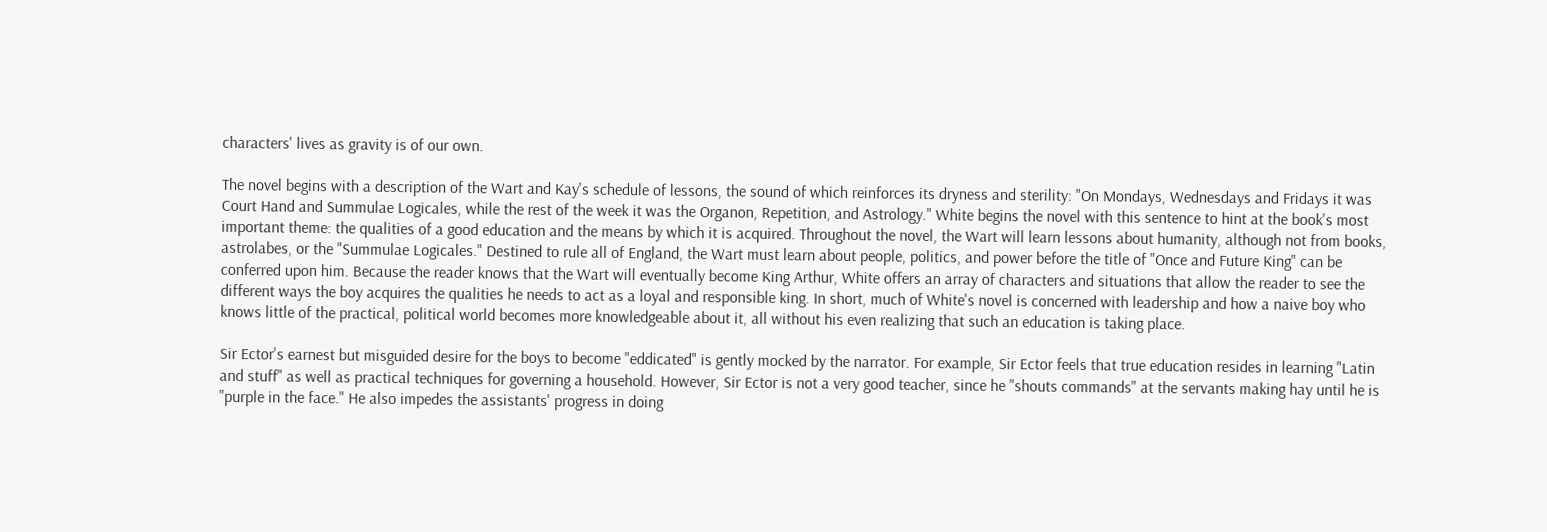characters' lives as gravity is of our own.

The novel begins with a description of the Wart and Kay's schedule of lessons, the sound of which reinforces its dryness and sterility: "On Mondays, Wednesdays and Fridays it was Court Hand and Summulae Logicales, while the rest of the week it was the Organon, Repetition, and Astrology." White begins the novel with this sentence to hint at the book's most important theme: the qualities of a good education and the means by which it is acquired. Throughout the novel, the Wart will learn lessons about humanity, although not from books, astrolabes, or the "Summulae Logicales." Destined to rule all of England, the Wart must learn about people, politics, and power before the title of "Once and Future King" can be conferred upon him. Because the reader knows that the Wart will eventually become King Arthur, White offers an array of characters and situations that allow the reader to see the different ways the boy acquires the qualities he needs to act as a loyal and responsible king. In short, much of White's novel is concerned with leadership and how a naive boy who knows little of the practical, political world becomes more knowledgeable about it, all without his even realizing that such an education is taking place.

Sir Ector's earnest but misguided desire for the boys to become "eddicated" is gently mocked by the narrator. For example, Sir Ector feels that true education resides in learning "Latin and stuff" as well as practical techniques for governing a household. However, Sir Ector is not a very good teacher, since he "shouts commands" at the servants making hay until he is "purple in the face." He also impedes the assistants' progress in doing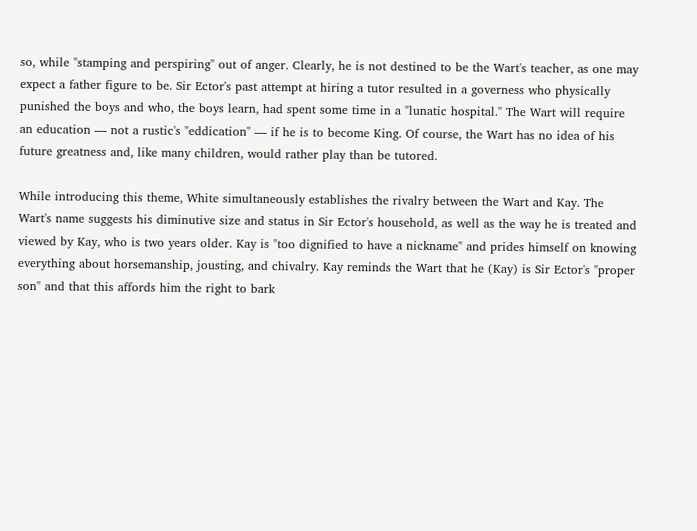so, while "stamping and perspiring" out of anger. Clearly, he is not destined to be the Wart's teacher, as one may expect a father figure to be. Sir Ector's past attempt at hiring a tutor resulted in a governess who physically punished the boys and who, the boys learn, had spent some time in a "lunatic hospital." The Wart will require an education — not a rustic's "eddication" — if he is to become King. Of course, the Wart has no idea of his future greatness and, like many children, would rather play than be tutored.

While introducing this theme, White simultaneously establishes the rivalry between the Wart and Kay. The Wart's name suggests his diminutive size and status in Sir Ector's household, as well as the way he is treated and viewed by Kay, who is two years older. Kay is "too dignified to have a nickname" and prides himself on knowing everything about horsemanship, jousting, and chivalry. Kay reminds the Wart that he (Kay) is Sir Ector's "proper son" and that this affords him the right to bark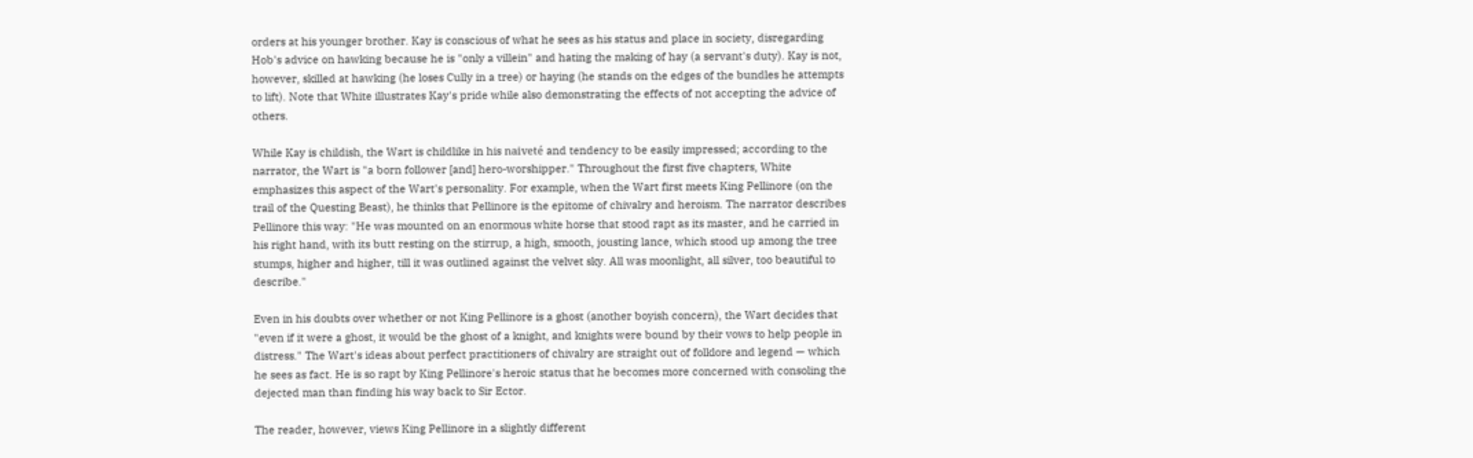orders at his younger brother. Kay is conscious of what he sees as his status and place in society, disregarding Hob's advice on hawking because he is "only a villein" and hating the making of hay (a servant's duty). Kay is not, however, skilled at hawking (he loses Cully in a tree) or haying (he stands on the edges of the bundles he attempts to lift). Note that White illustrates Kay's pride while also demonstrating the effects of not accepting the advice of others.

While Kay is childish, the Wart is childlike in his naiveté and tendency to be easily impressed; according to the narrator, the Wart is "a born follower [and] hero-worshipper." Throughout the first five chapters, White emphasizes this aspect of the Wart's personality. For example, when the Wart first meets King Pellinore (on the trail of the Questing Beast), he thinks that Pellinore is the epitome of chivalry and heroism. The narrator describes Pellinore this way: "He was mounted on an enormous white horse that stood rapt as its master, and he carried in his right hand, with its butt resting on the stirrup, a high, smooth, jousting lance, which stood up among the tree stumps, higher and higher, till it was outlined against the velvet sky. All was moonlight, all silver, too beautiful to describe."

Even in his doubts over whether or not King Pellinore is a ghost (another boyish concern), the Wart decides that "even if it were a ghost, it would be the ghost of a knight, and knights were bound by their vows to help people in distress." The Wart's ideas about perfect practitioners of chivalry are straight out of folklore and legend — which he sees as fact. He is so rapt by King Pellinore's heroic status that he becomes more concerned with consoling the dejected man than finding his way back to Sir Ector.

The reader, however, views King Pellinore in a slightly different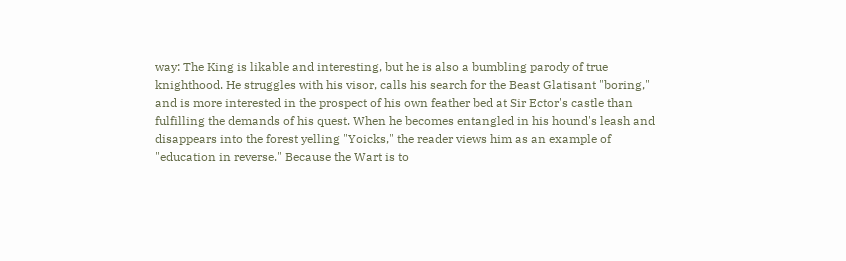way: The King is likable and interesting, but he is also a bumbling parody of true knighthood. He struggles with his visor, calls his search for the Beast Glatisant "boring," and is more interested in the prospect of his own feather bed at Sir Ector's castle than fulfilling the demands of his quest. When he becomes entangled in his hound's leash and disappears into the forest yelling "Yoicks," the reader views him as an example of "education in reverse." Because the Wart is to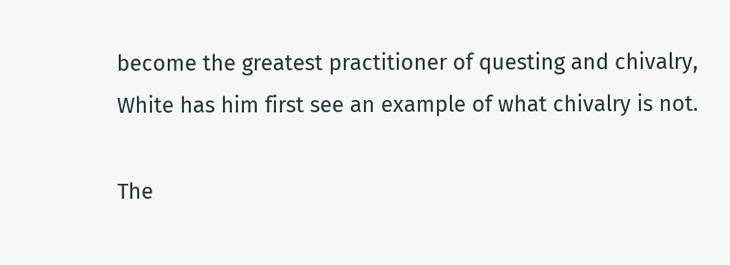become the greatest practitioner of questing and chivalry, White has him first see an example of what chivalry is not.

The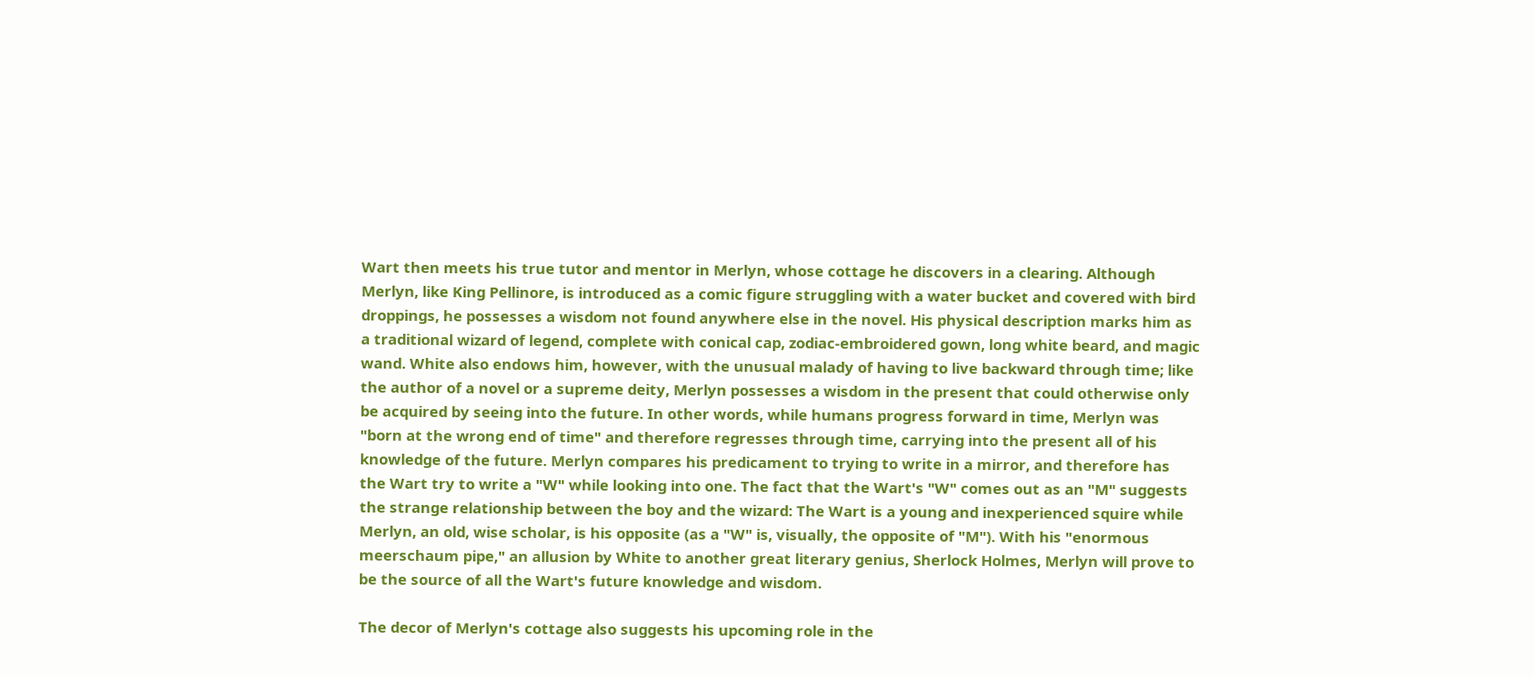Wart then meets his true tutor and mentor in Merlyn, whose cottage he discovers in a clearing. Although Merlyn, like King Pellinore, is introduced as a comic figure struggling with a water bucket and covered with bird droppings, he possesses a wisdom not found anywhere else in the novel. His physical description marks him as a traditional wizard of legend, complete with conical cap, zodiac-embroidered gown, long white beard, and magic wand. White also endows him, however, with the unusual malady of having to live backward through time; like the author of a novel or a supreme deity, Merlyn possesses a wisdom in the present that could otherwise only be acquired by seeing into the future. In other words, while humans progress forward in time, Merlyn was "born at the wrong end of time" and therefore regresses through time, carrying into the present all of his knowledge of the future. Merlyn compares his predicament to trying to write in a mirror, and therefore has the Wart try to write a "W" while looking into one. The fact that the Wart's "W" comes out as an "M" suggests the strange relationship between the boy and the wizard: The Wart is a young and inexperienced squire while Merlyn, an old, wise scholar, is his opposite (as a "W" is, visually, the opposite of "M"). With his "enormous meerschaum pipe," an allusion by White to another great literary genius, Sherlock Holmes, Merlyn will prove to be the source of all the Wart's future knowledge and wisdom.

The decor of Merlyn's cottage also suggests his upcoming role in the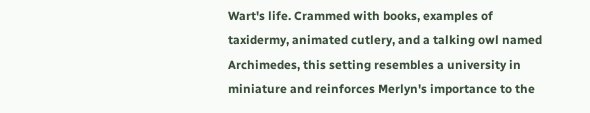Wart's life. Crammed with books, examples of taxidermy, animated cutlery, and a talking owl named Archimedes, this setting resembles a university in miniature and reinforces Merlyn's importance to the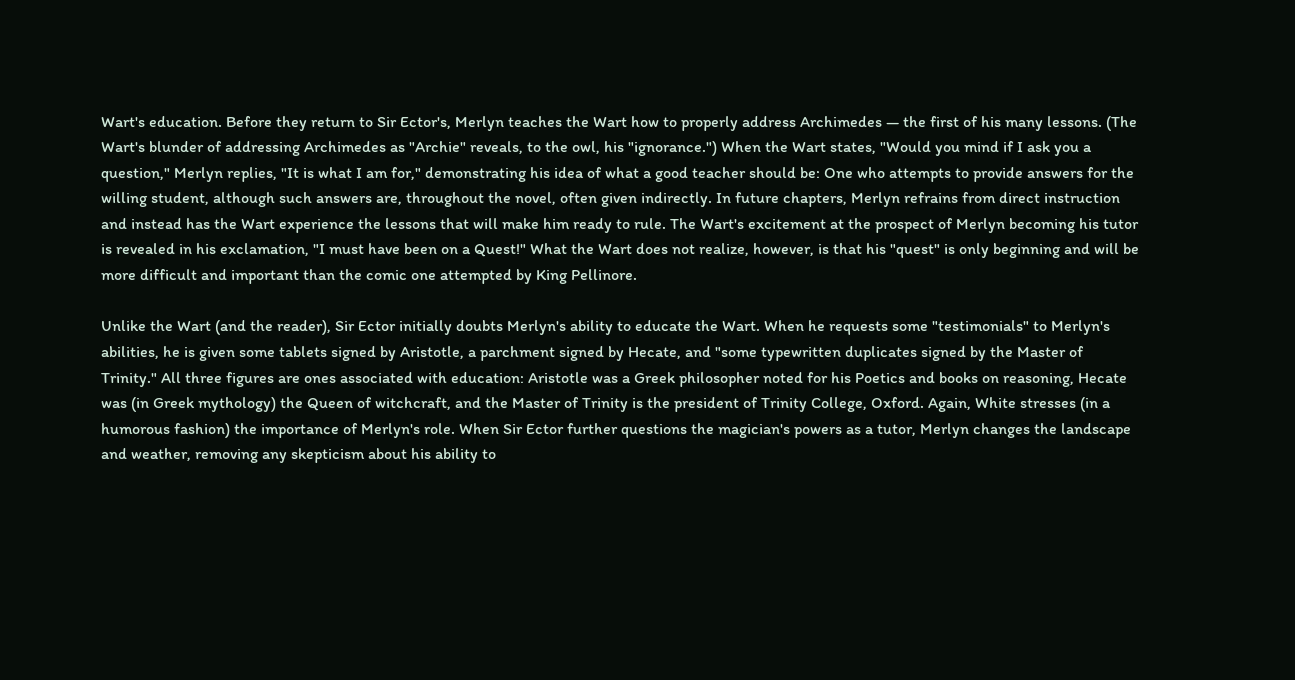Wart's education. Before they return to Sir Ector's, Merlyn teaches the Wart how to properly address Archimedes — the first of his many lessons. (The Wart's blunder of addressing Archimedes as "Archie" reveals, to the owl, his "ignorance.") When the Wart states, "Would you mind if I ask you a question," Merlyn replies, "It is what I am for," demonstrating his idea of what a good teacher should be: One who attempts to provide answers for the willing student, although such answers are, throughout the novel, often given indirectly. In future chapters, Merlyn refrains from direct instruction and instead has the Wart experience the lessons that will make him ready to rule. The Wart's excitement at the prospect of Merlyn becoming his tutor is revealed in his exclamation, "I must have been on a Quest!" What the Wart does not realize, however, is that his "quest" is only beginning and will be more difficult and important than the comic one attempted by King Pellinore.

Unlike the Wart (and the reader), Sir Ector initially doubts Merlyn's ability to educate the Wart. When he requests some "testimonials" to Merlyn's abilities, he is given some tablets signed by Aristotle, a parchment signed by Hecate, and "some typewritten duplicates signed by the Master of Trinity." All three figures are ones associated with education: Aristotle was a Greek philosopher noted for his Poetics and books on reasoning, Hecate was (in Greek mythology) the Queen of witchcraft, and the Master of Trinity is the president of Trinity College, Oxford. Again, White stresses (in a humorous fashion) the importance of Merlyn's role. When Sir Ector further questions the magician's powers as a tutor, Merlyn changes the landscape and weather, removing any skepticism about his ability to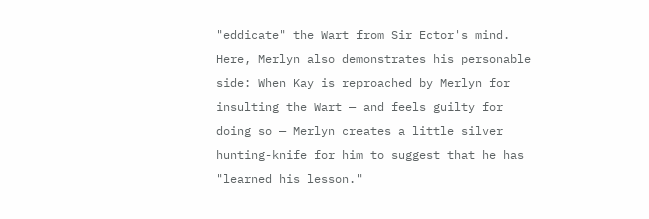"eddicate" the Wart from Sir Ector's mind. Here, Merlyn also demonstrates his personable side: When Kay is reproached by Merlyn for insulting the Wart — and feels guilty for doing so — Merlyn creates a little silver hunting-knife for him to suggest that he has "learned his lesson."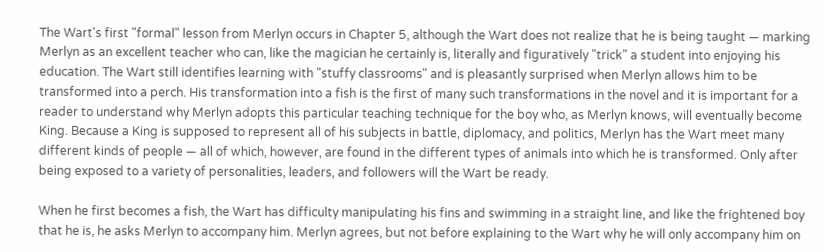The Wart's first "formal" lesson from Merlyn occurs in Chapter 5, although the Wart does not realize that he is being taught — marking Merlyn as an excellent teacher who can, like the magician he certainly is, literally and figuratively "trick" a student into enjoying his education. The Wart still identifies learning with "stuffy classrooms" and is pleasantly surprised when Merlyn allows him to be transformed into a perch. His transformation into a fish is the first of many such transformations in the novel and it is important for a reader to understand why Merlyn adopts this particular teaching technique for the boy who, as Merlyn knows, will eventually become King. Because a King is supposed to represent all of his subjects in battle, diplomacy, and politics, Merlyn has the Wart meet many different kinds of people — all of which, however, are found in the different types of animals into which he is transformed. Only after being exposed to a variety of personalities, leaders, and followers will the Wart be ready.

When he first becomes a fish, the Wart has difficulty manipulating his fins and swimming in a straight line, and like the frightened boy that he is, he asks Merlyn to accompany him. Merlyn agrees, but not before explaining to the Wart why he will only accompany him on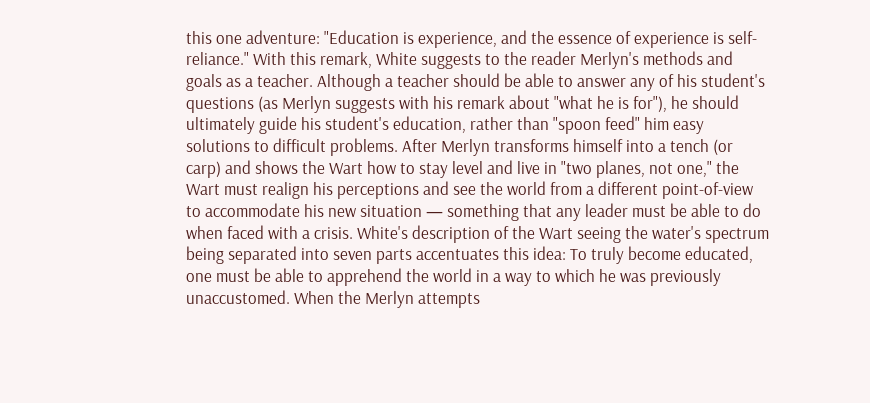this one adventure: "Education is experience, and the essence of experience is self-reliance." With this remark, White suggests to the reader Merlyn's methods and goals as a teacher. Although a teacher should be able to answer any of his student's questions (as Merlyn suggests with his remark about "what he is for"), he should ultimately guide his student's education, rather than "spoon feed" him easy solutions to difficult problems. After Merlyn transforms himself into a tench (or carp) and shows the Wart how to stay level and live in "two planes, not one," the Wart must realign his perceptions and see the world from a different point-of-view to accommodate his new situation — something that any leader must be able to do when faced with a crisis. White's description of the Wart seeing the water's spectrum being separated into seven parts accentuates this idea: To truly become educated, one must be able to apprehend the world in a way to which he was previously unaccustomed. When the Merlyn attempts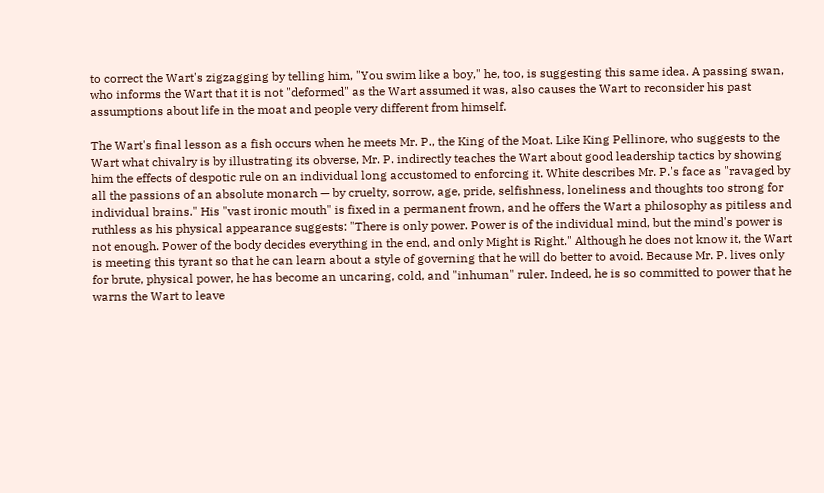to correct the Wart's zigzagging by telling him, "You swim like a boy," he, too, is suggesting this same idea. A passing swan, who informs the Wart that it is not "deformed" as the Wart assumed it was, also causes the Wart to reconsider his past assumptions about life in the moat and people very different from himself.

The Wart's final lesson as a fish occurs when he meets Mr. P., the King of the Moat. Like King Pellinore, who suggests to the Wart what chivalry is by illustrating its obverse, Mr. P. indirectly teaches the Wart about good leadership tactics by showing him the effects of despotic rule on an individual long accustomed to enforcing it. White describes Mr. P.'s face as "ravaged by all the passions of an absolute monarch — by cruelty, sorrow, age, pride, selfishness, loneliness and thoughts too strong for individual brains." His "vast ironic mouth" is fixed in a permanent frown, and he offers the Wart a philosophy as pitiless and ruthless as his physical appearance suggests: "There is only power. Power is of the individual mind, but the mind's power is not enough. Power of the body decides everything in the end, and only Might is Right." Although he does not know it, the Wart is meeting this tyrant so that he can learn about a style of governing that he will do better to avoid. Because Mr. P. lives only for brute, physical power, he has become an uncaring, cold, and "inhuman" ruler. Indeed, he is so committed to power that he warns the Wart to leave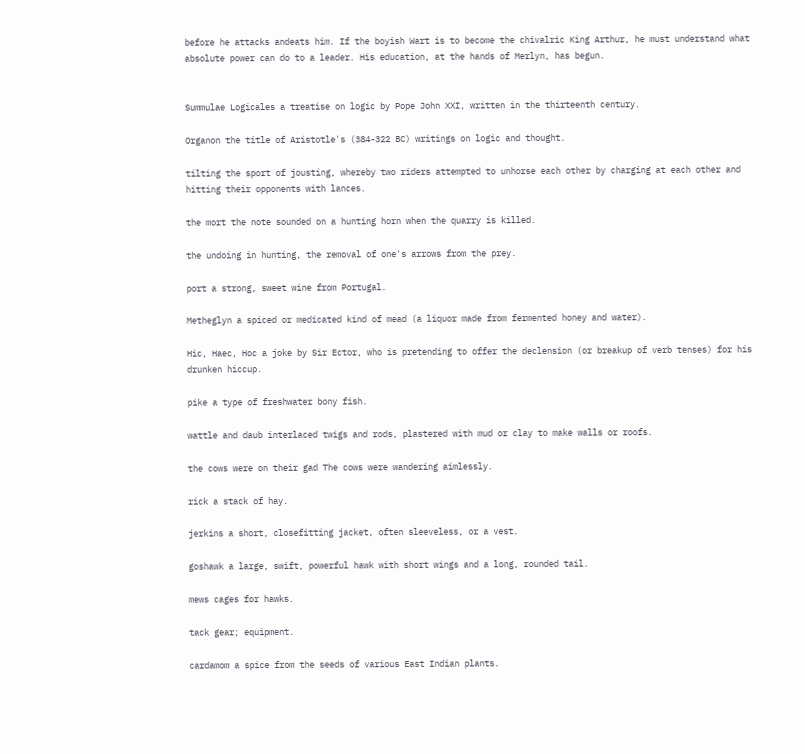before he attacks andeats him. If the boyish Wart is to become the chivalric King Arthur, he must understand what absolute power can do to a leader. His education, at the hands of Merlyn, has begun.


Summulae Logicales a treatise on logic by Pope John XXI, written in the thirteenth century.

Organon the title of Aristotle's (384-322 BC) writings on logic and thought.

tilting the sport of jousting, whereby two riders attempted to unhorse each other by charging at each other and hitting their opponents with lances.

the mort the note sounded on a hunting horn when the quarry is killed.

the undoing in hunting, the removal of one's arrows from the prey.

port a strong, sweet wine from Portugal.

Metheglyn a spiced or medicated kind of mead (a liquor made from fermented honey and water).

Hic, Haec, Hoc a joke by Sir Ector, who is pretending to offer the declension (or breakup of verb tenses) for his drunken hiccup.

pike a type of freshwater bony fish.

wattle and daub interlaced twigs and rods, plastered with mud or clay to make walls or roofs.

the cows were on their gad The cows were wandering aimlessly.

rick a stack of hay.

jerkins a short, closefitting jacket, often sleeveless, or a vest.

goshawk a large, swift, powerful hawk with short wings and a long, rounded tail.

mews cages for hawks.

tack gear; equipment.

cardamom a spice from the seeds of various East Indian plants.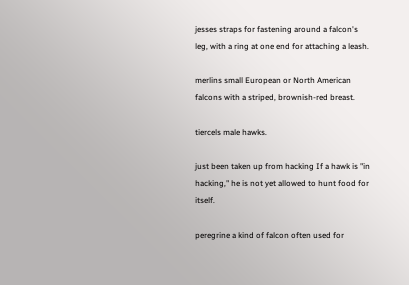jesses straps for fastening around a falcon's leg, with a ring at one end for attaching a leash.

merlins small European or North American falcons with a striped, brownish-red breast.

tiercels male hawks.

just been taken up from hacking If a hawk is "in hacking," he is not yet allowed to hunt food for itself.

peregrine a kind of falcon often used for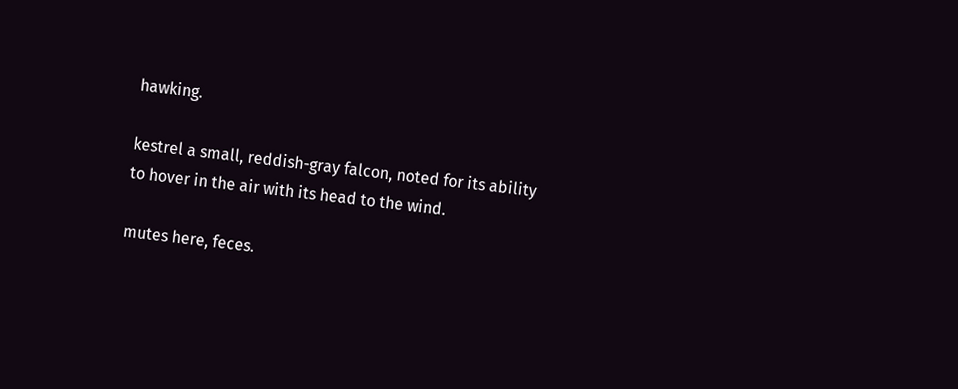hawking.

kestrel a small, reddish-gray falcon, noted for its ability to hover in the air with its head to the wind.

mutes here, feces.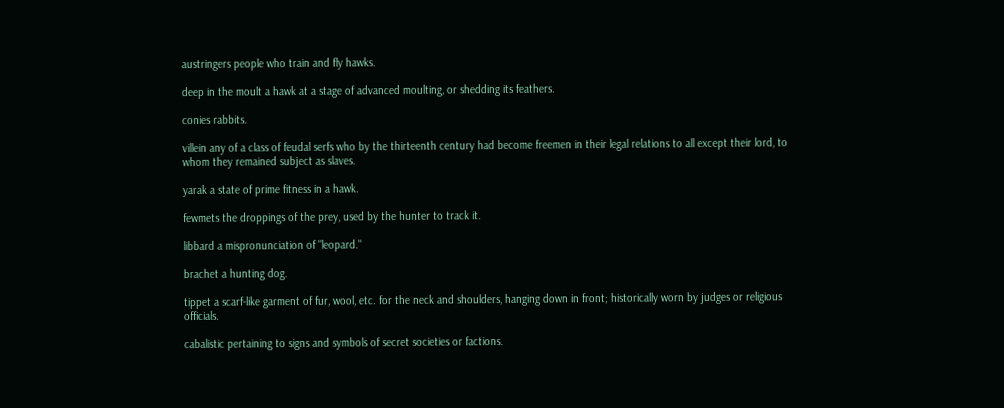austringers people who train and fly hawks.

deep in the moult a hawk at a stage of advanced moulting, or shedding its feathers.

conies rabbits.

villein any of a class of feudal serfs who by the thirteenth century had become freemen in their legal relations to all except their lord, to whom they remained subject as slaves.

yarak a state of prime fitness in a hawk.

fewmets the droppings of the prey, used by the hunter to track it.

libbard a mispronunciation of "leopard."

brachet a hunting dog.

tippet a scarf-like garment of fur, wool, etc. for the neck and shoulders, hanging down in front; historically worn by judges or religious officials.

cabalistic pertaining to signs and symbols of secret societies or factions.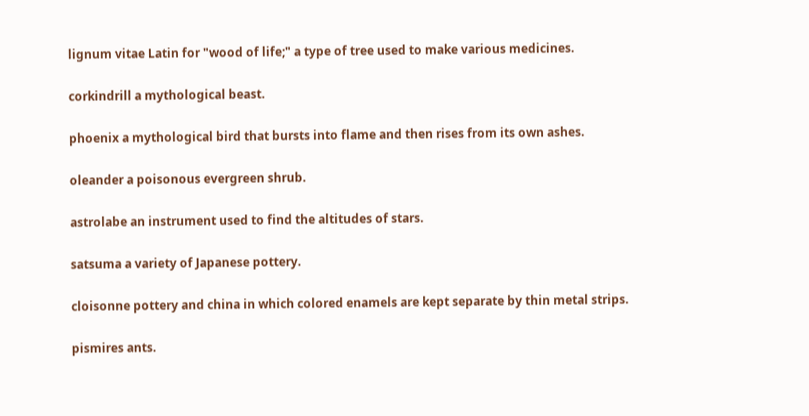lignum vitae Latin for "wood of life;" a type of tree used to make various medicines.

corkindrill a mythological beast.

phoenix a mythological bird that bursts into flame and then rises from its own ashes.

oleander a poisonous evergreen shrub.

astrolabe an instrument used to find the altitudes of stars.

satsuma a variety of Japanese pottery.

cloisonne pottery and china in which colored enamels are kept separate by thin metal strips.

pismires ants.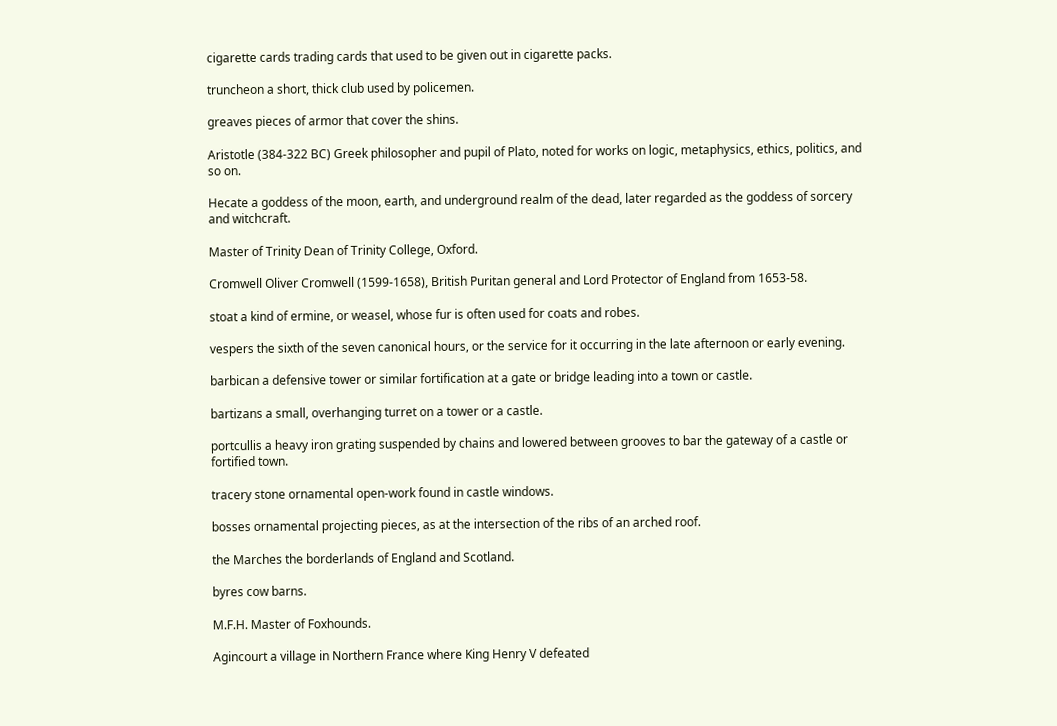cigarette cards trading cards that used to be given out in cigarette packs.

truncheon a short, thick club used by policemen.

greaves pieces of armor that cover the shins.

Aristotle (384-322 BC) Greek philosopher and pupil of Plato, noted for works on logic, metaphysics, ethics, politics, and so on.

Hecate a goddess of the moon, earth, and underground realm of the dead, later regarded as the goddess of sorcery and witchcraft.

Master of Trinity Dean of Trinity College, Oxford.

Cromwell Oliver Cromwell (1599-1658), British Puritan general and Lord Protector of England from 1653-58.

stoat a kind of ermine, or weasel, whose fur is often used for coats and robes.

vespers the sixth of the seven canonical hours, or the service for it occurring in the late afternoon or early evening.

barbican a defensive tower or similar fortification at a gate or bridge leading into a town or castle.

bartizans a small, overhanging turret on a tower or a castle.

portcullis a heavy iron grating suspended by chains and lowered between grooves to bar the gateway of a castle or fortified town.

tracery stone ornamental open-work found in castle windows.

bosses ornamental projecting pieces, as at the intersection of the ribs of an arched roof.

the Marches the borderlands of England and Scotland.

byres cow barns.

M.F.H. Master of Foxhounds.

Agincourt a village in Northern France where King Henry V defeated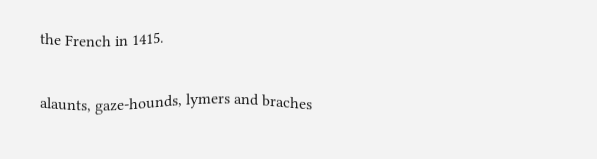the French in 1415.

alaunts, gaze-hounds, lymers and braches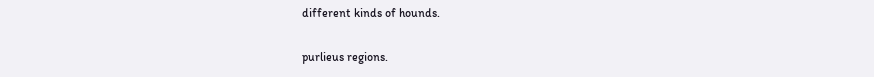different kinds of hounds.

purlieus regions.